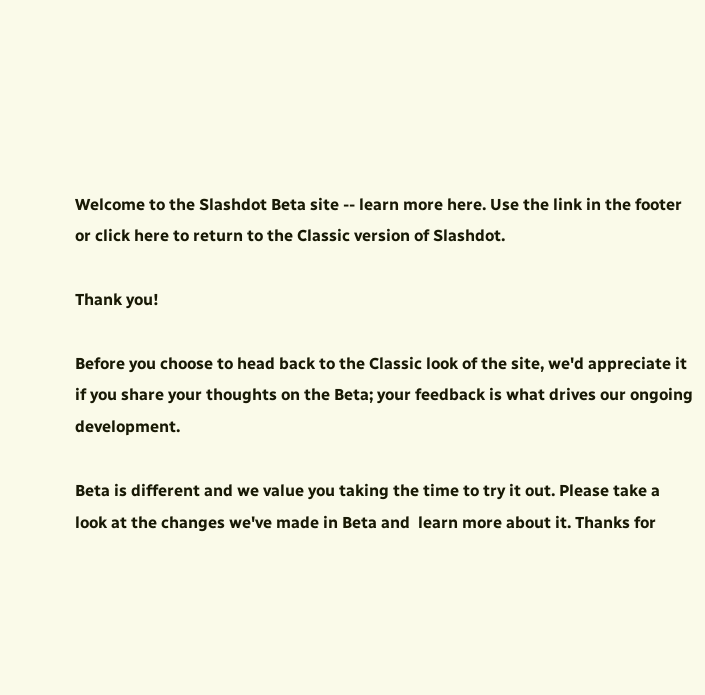Welcome to the Slashdot Beta site -- learn more here. Use the link in the footer or click here to return to the Classic version of Slashdot.

Thank you!

Before you choose to head back to the Classic look of the site, we'd appreciate it if you share your thoughts on the Beta; your feedback is what drives our ongoing development.

Beta is different and we value you taking the time to try it out. Please take a look at the changes we've made in Beta and  learn more about it. Thanks for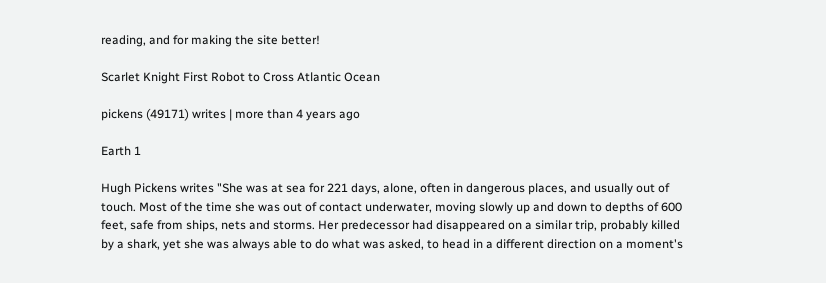reading, and for making the site better!

Scarlet Knight First Robot to Cross Atlantic Ocean

pickens (49171) writes | more than 4 years ago

Earth 1

Hugh Pickens writes "She was at sea for 221 days, alone, often in dangerous places, and usually out of touch. Most of the time she was out of contact underwater, moving slowly up and down to depths of 600 feet, safe from ships, nets and storms. Her predecessor had disappeared on a similar trip, probably killed by a shark, yet she was always able to do what was asked, to head in a different direction on a moment's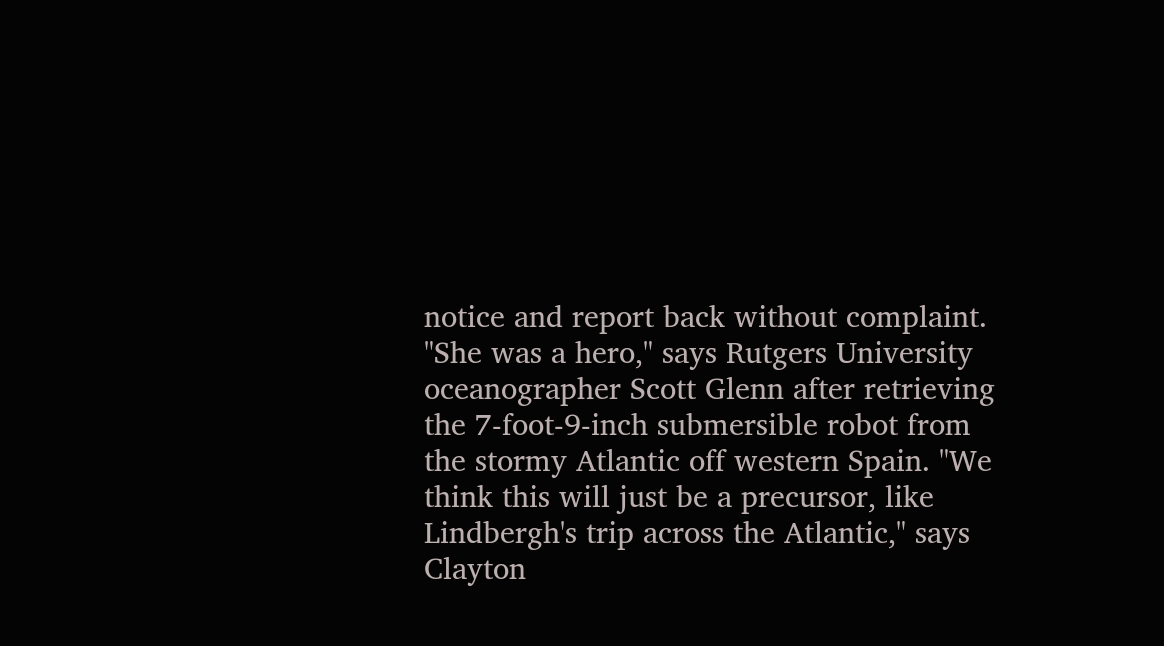notice and report back without complaint. "She was a hero," says Rutgers University oceanographer Scott Glenn after retrieving the 7-foot-9-inch submersible robot from the stormy Atlantic off western Spain. "We think this will just be a precursor, like Lindbergh's trip across the Atlantic," says Clayton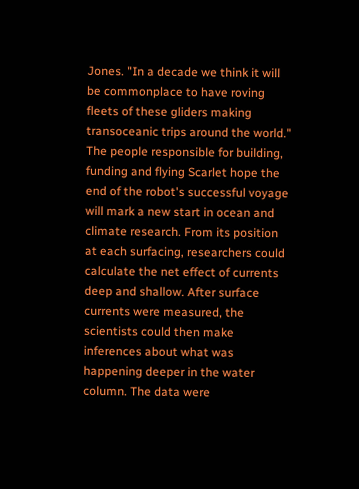Jones. "In a decade we think it will be commonplace to have roving fleets of these gliders making transoceanic trips around the world." The people responsible for building, funding and flying Scarlet hope the end of the robot's successful voyage will mark a new start in ocean and climate research. From its position at each surfacing, researchers could calculate the net effect of currents deep and shallow. After surface currents were measured, the scientists could then make inferences about what was happening deeper in the water column. The data were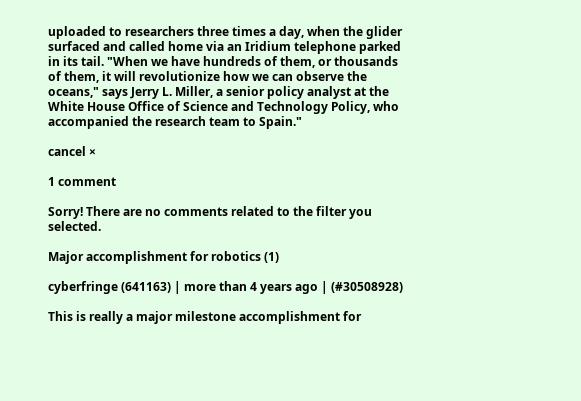uploaded to researchers three times a day, when the glider surfaced and called home via an Iridium telephone parked in its tail. "When we have hundreds of them, or thousands of them, it will revolutionize how we can observe the oceans," says Jerry L. Miller, a senior policy analyst at the White House Office of Science and Technology Policy, who accompanied the research team to Spain."

cancel ×

1 comment

Sorry! There are no comments related to the filter you selected.

Major accomplishment for robotics (1)

cyberfringe (641163) | more than 4 years ago | (#30508928)

This is really a major milestone accomplishment for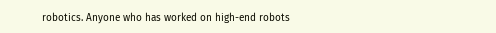robotics. Anyone who has worked on high-end robots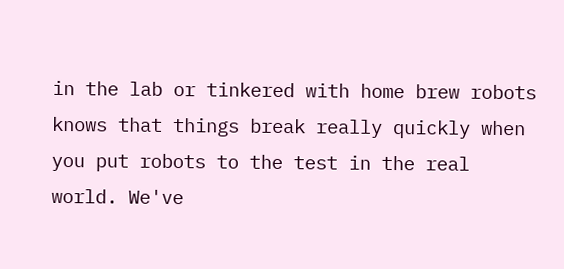in the lab or tinkered with home brew robots knows that things break really quickly when you put robots to the test in the real world. We've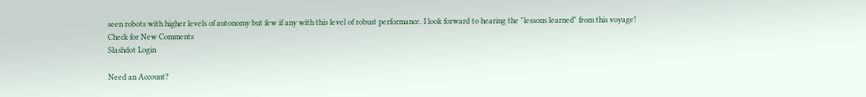seen robots with higher levels of autonomy but few if any with this level of robust performance. I look forward to hearing the "lessons learned" from this voyage!
Check for New Comments
Slashdot Login

Need an Account?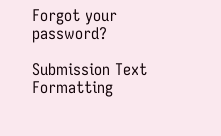Forgot your password?

Submission Text Formatting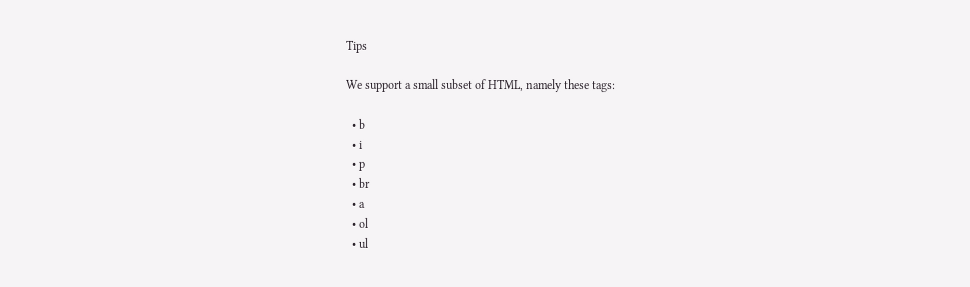Tips

We support a small subset of HTML, namely these tags:

  • b
  • i
  • p
  • br
  • a
  • ol
  • ul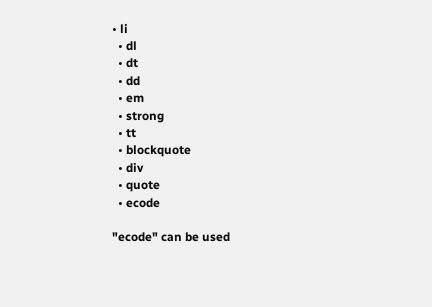• li
  • dl
  • dt
  • dd
  • em
  • strong
  • tt
  • blockquote
  • div
  • quote
  • ecode

"ecode" can be used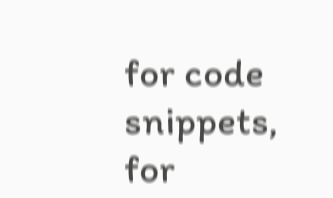for code snippets, for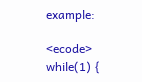example:

<ecode>    while(1) {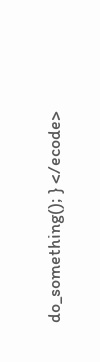do_something(); } </ecode>